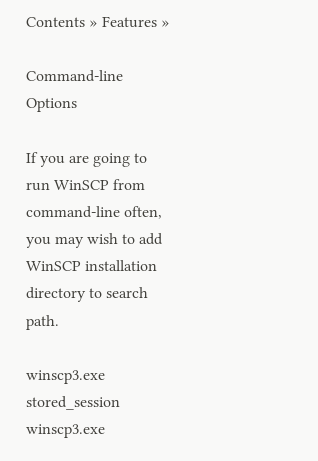Contents » Features »

Command-line Options

If you are going to run WinSCP from command-line often, you may wish to add WinSCP installation directory to search path.

winscp3.exe stored_session
winscp3.exe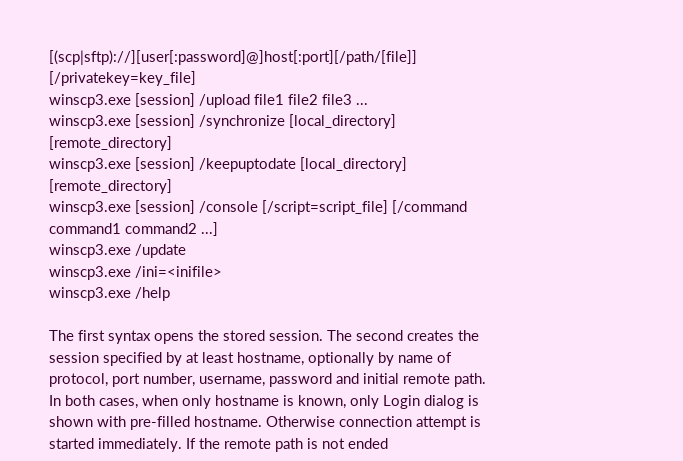[(scp|sftp)://][user[:password]@]host[:port][/path/[file]] [/privatekey=key_file]
winscp3.exe [session] /upload file1 file2 file3 ...
winscp3.exe [session] /synchronize [local_directory] [remote_directory]
winscp3.exe [session] /keepuptodate [local_directory] [remote_directory]
winscp3.exe [session] /console [/script=script_file] [/command command1 command2 ...]
winscp3.exe /update
winscp3.exe /ini=<inifile>
winscp3.exe /help

The first syntax opens the stored session. The second creates the session specified by at least hostname, optionally by name of protocol, port number, username, password and initial remote path. In both cases, when only hostname is known, only Login dialog is shown with pre-filled hostname. Otherwise connection attempt is started immediately. If the remote path is not ended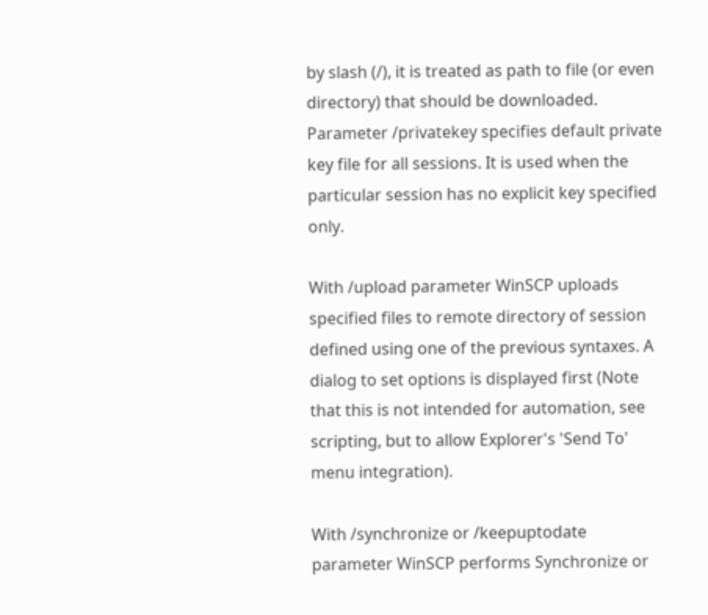by slash (/), it is treated as path to file (or even directory) that should be downloaded. Parameter /privatekey specifies default private key file for all sessions. It is used when the particular session has no explicit key specified only.

With /upload parameter WinSCP uploads specified files to remote directory of session defined using one of the previous syntaxes. A dialog to set options is displayed first (Note that this is not intended for automation, see scripting, but to allow Explorer's 'Send To' menu integration).

With /synchronize or /keepuptodate parameter WinSCP performs Synchronize or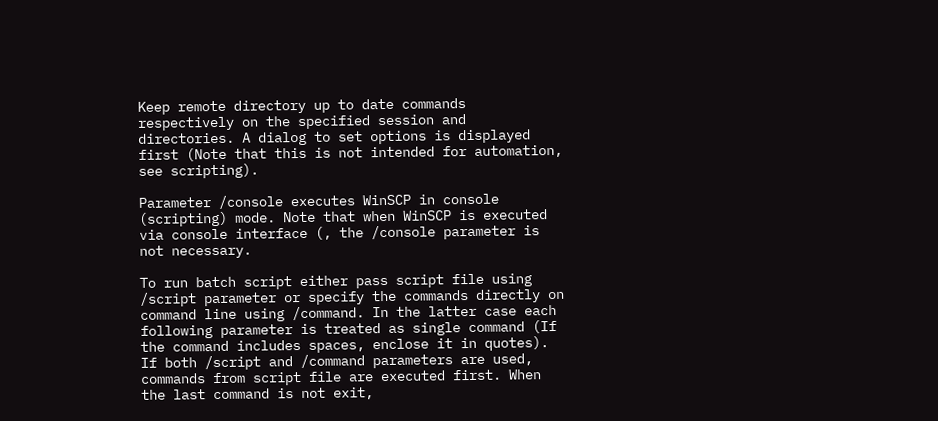Keep remote directory up to date commands respectively on the specified session and directories. A dialog to set options is displayed first (Note that this is not intended for automation, see scripting).

Parameter /console executes WinSCP in console (scripting) mode. Note that when WinSCP is executed via console interface (, the /console parameter is not necessary.

To run batch script either pass script file using /script parameter or specify the commands directly on command line using /command. In the latter case each following parameter is treated as single command (If the command includes spaces, enclose it in quotes). If both /script and /command parameters are used, commands from script file are executed first. When the last command is not exit,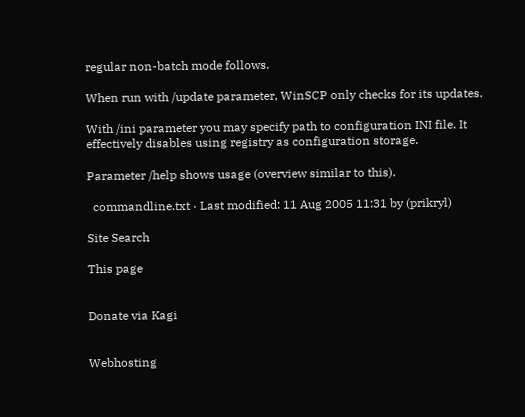regular non-batch mode follows.

When run with /update parameter, WinSCP only checks for its updates.

With /ini parameter you may specify path to configuration INI file. It effectively disables using registry as configuration storage.

Parameter /help shows usage (overview similar to this).

  commandline.txt · Last modified: 11 Aug 2005 11:31 by (prikryl)

Site Search

This page


Donate via Kagi


Webhosting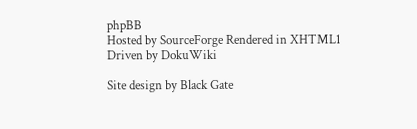phpBB
Hosted by SourceForge Rendered in XHTML1
Driven by DokuWiki

Site design by Black Gate